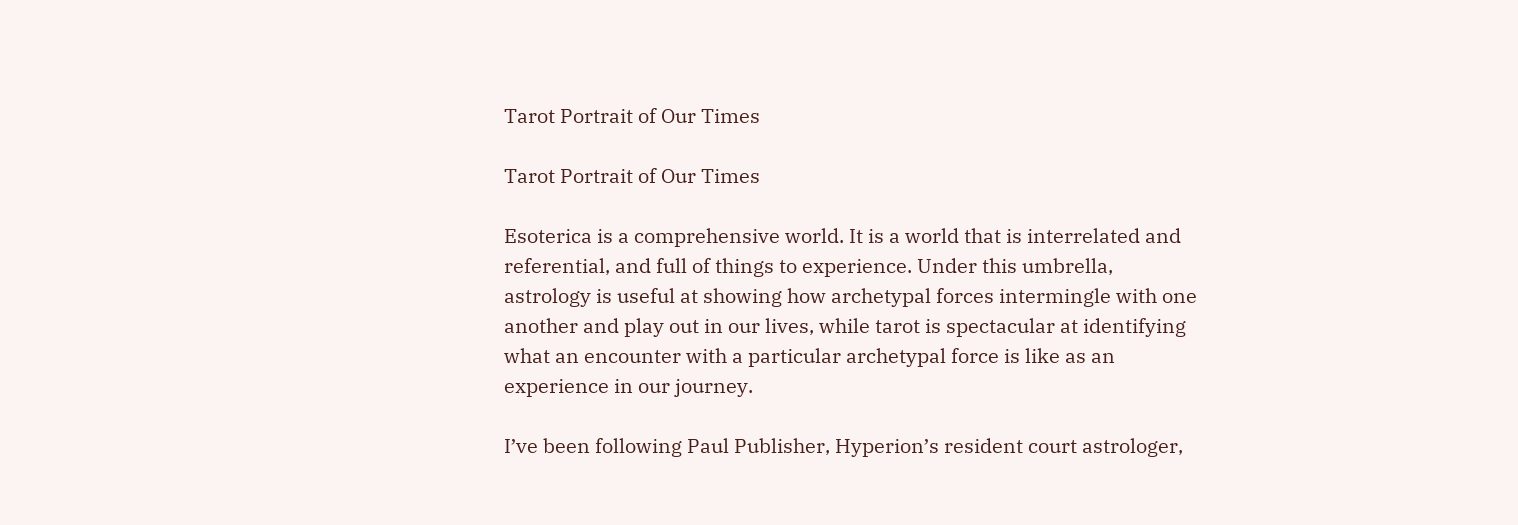Tarot Portrait of Our Times

Tarot Portrait of Our Times

Esoterica is a comprehensive world. It is a world that is interrelated and referential, and full of things to experience. Under this umbrella, astrology is useful at showing how archetypal forces intermingle with one another and play out in our lives, while tarot is spectacular at identifying what an encounter with a particular archetypal force is like as an experience in our journey.

I’ve been following Paul Publisher, Hyperion’s resident court astrologer,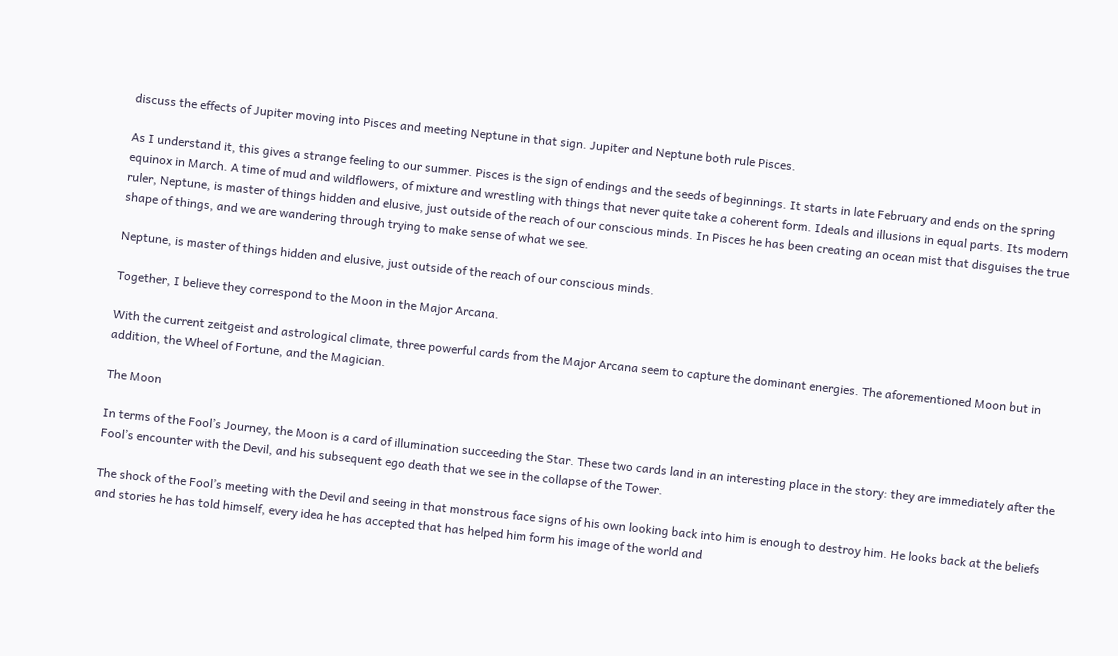discuss the effects of Jupiter moving into Pisces and meeting Neptune in that sign. Jupiter and Neptune both rule Pisces.

As I understand it, this gives a strange feeling to our summer. Pisces is the sign of endings and the seeds of beginnings. It starts in late February and ends on the spring equinox in March. A time of mud and wildflowers, of mixture and wrestling with things that never quite take a coherent form. Ideals and illusions in equal parts. Its modern ruler, Neptune, is master of things hidden and elusive, just outside of the reach of our conscious minds. In Pisces he has been creating an ocean mist that disguises the true shape of things, and we are wandering through trying to make sense of what we see.

Neptune, is master of things hidden and elusive, just outside of the reach of our conscious minds.

Together, I believe they correspond to the Moon in the Major Arcana.

With the current zeitgeist and astrological climate, three powerful cards from the Major Arcana seem to capture the dominant energies. The aforementioned Moon but in addition, the Wheel of Fortune, and the Magician.

The Moon

In terms of the Fool’s Journey, the Moon is a card of illumination succeeding the Star. These two cards land in an interesting place in the story: they are immediately after the Fool’s encounter with the Devil, and his subsequent ego death that we see in the collapse of the Tower.

The shock of the Fool’s meeting with the Devil and seeing in that monstrous face signs of his own looking back into him is enough to destroy him. He looks back at the beliefs and stories he has told himself, every idea he has accepted that has helped him form his image of the world and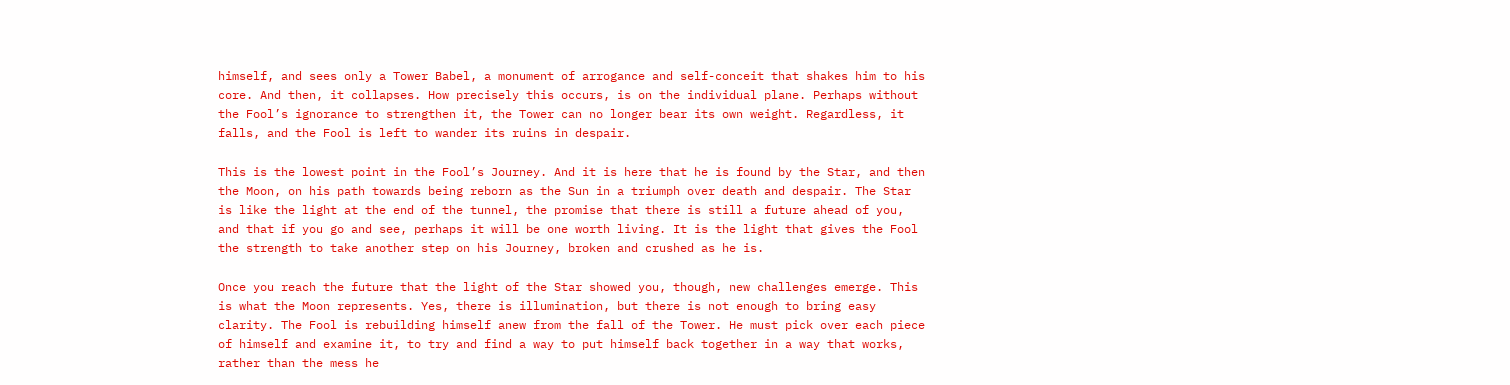himself, and sees only a Tower Babel, a monument of arrogance and self-conceit that shakes him to his core. And then, it collapses. How precisely this occurs, is on the individual plane. Perhaps without the Fool’s ignorance to strengthen it, the Tower can no longer bear its own weight. Regardless, it falls, and the Fool is left to wander its ruins in despair.

This is the lowest point in the Fool’s Journey. And it is here that he is found by the Star, and then the Moon, on his path towards being reborn as the Sun in a triumph over death and despair. The Star is like the light at the end of the tunnel, the promise that there is still a future ahead of you, and that if you go and see, perhaps it will be one worth living. It is the light that gives the Fool the strength to take another step on his Journey, broken and crushed as he is.

Once you reach the future that the light of the Star showed you, though, new challenges emerge. This is what the Moon represents. Yes, there is illumination, but there is not enough to bring easy clarity. The Fool is rebuilding himself anew from the fall of the Tower. He must pick over each piece of himself and examine it, to try and find a way to put himself back together in a way that works, rather than the mess he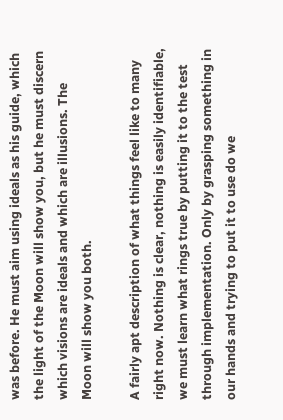was before. He must aim using ideals as his guide, which the light of the Moon will show you, but he must discern which visions are ideals and which are illusions. The Moon will show you both.

A fairly apt description of what things feel like to many right now. Nothing is clear, nothing is easily identifiable, we must learn what rings true by putting it to the test through implementation. Only by grasping something in our hands and trying to put it to use do we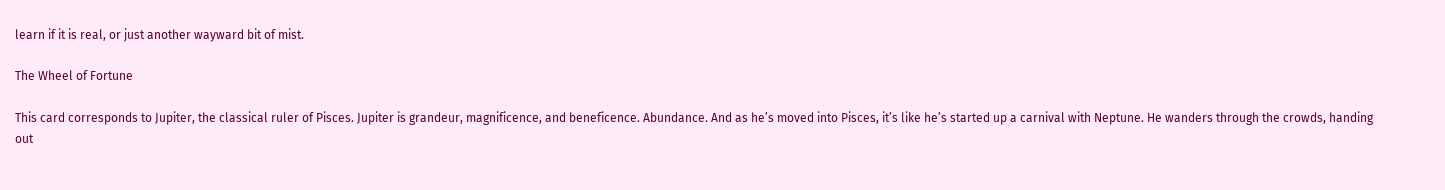learn if it is real, or just another wayward bit of mist.

The Wheel of Fortune

This card corresponds to Jupiter, the classical ruler of Pisces. Jupiter is grandeur, magnificence, and beneficence. Abundance. And as he’s moved into Pisces, it’s like he’s started up a carnival with Neptune. He wanders through the crowds, handing out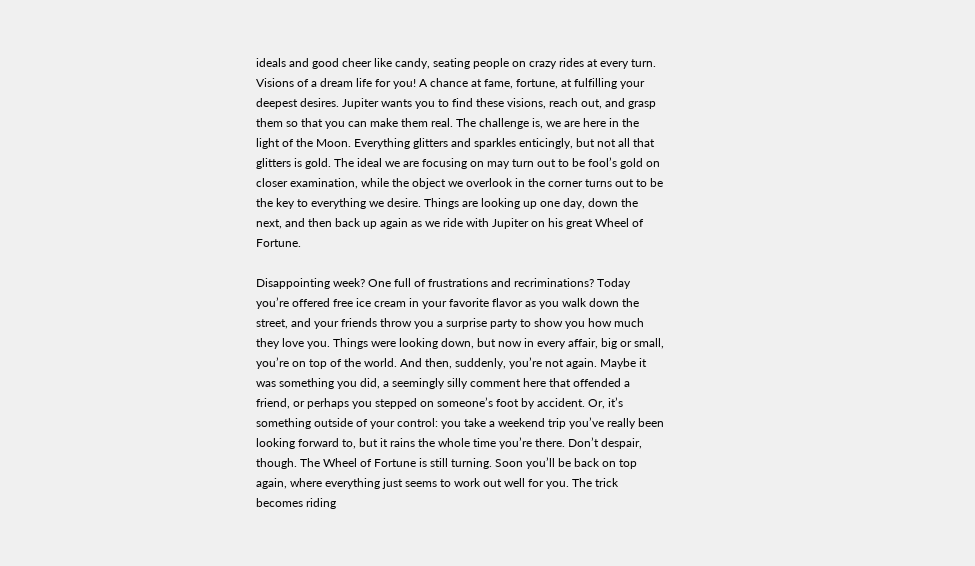ideals and good cheer like candy, seating people on crazy rides at every turn. Visions of a dream life for you! A chance at fame, fortune, at fulfilling your deepest desires. Jupiter wants you to find these visions, reach out, and grasp them so that you can make them real. The challenge is, we are here in the light of the Moon. Everything glitters and sparkles enticingly, but not all that glitters is gold. The ideal we are focusing on may turn out to be fool’s gold on closer examination, while the object we overlook in the corner turns out to be the key to everything we desire. Things are looking up one day, down the next, and then back up again as we ride with Jupiter on his great Wheel of Fortune.

Disappointing week? One full of frustrations and recriminations? Today you’re offered free ice cream in your favorite flavor as you walk down the street, and your friends throw you a surprise party to show you how much they love you. Things were looking down, but now in every affair, big or small, you’re on top of the world. And then, suddenly, you’re not again. Maybe it was something you did, a seemingly silly comment here that offended a friend, or perhaps you stepped on someone’s foot by accident. Or, it’s something outside of your control: you take a weekend trip you’ve really been looking forward to, but it rains the whole time you’re there. Don’t despair, though. The Wheel of Fortune is still turning. Soon you’ll be back on top again, where everything just seems to work out well for you. The trick becomes riding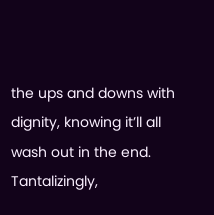the ups and downs with dignity, knowing it’ll all wash out in the end. Tantalizingly,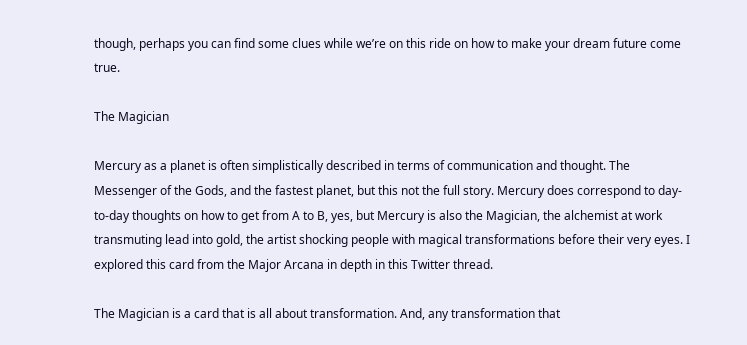though, perhaps you can find some clues while we’re on this ride on how to make your dream future come true.

The Magician

Mercury as a planet is often simplistically described in terms of communication and thought. The Messenger of the Gods, and the fastest planet, but this not the full story. Mercury does correspond to day-to-day thoughts on how to get from A to B, yes, but Mercury is also the Magician, the alchemist at work transmuting lead into gold, the artist shocking people with magical transformations before their very eyes. I explored this card from the Major Arcana in depth in this Twitter thread.

The Magician is a card that is all about transformation. And, any transformation that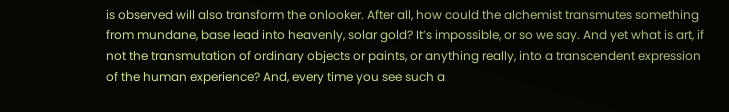is observed will also transform the onlooker. After all, how could the alchemist transmutes something from mundane, base lead into heavenly, solar gold? It’s impossible, or so we say. And yet what is art, if not the transmutation of ordinary objects or paints, or anything really, into a transcendent expression of the human experience? And, every time you see such a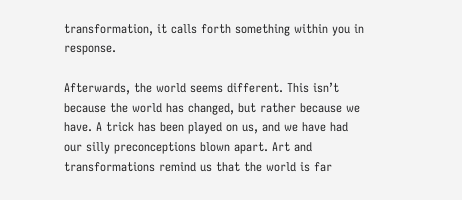transformation, it calls forth something within you in response.

Afterwards, the world seems different. This isn’t because the world has changed, but rather because we have. A trick has been played on us, and we have had our silly preconceptions blown apart. Art and transformations remind us that the world is far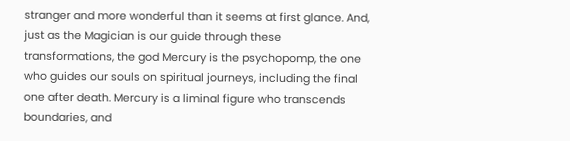stranger and more wonderful than it seems at first glance. And, just as the Magician is our guide through these transformations, the god Mercury is the psychopomp, the one who guides our souls on spiritual journeys, including the final one after death. Mercury is a liminal figure who transcends boundaries, and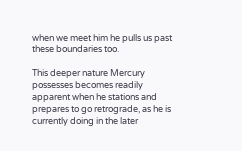when we meet him he pulls us past these boundaries too.

This deeper nature Mercury possesses becomes readily apparent when he stations and prepares to go retrograde, as he is currently doing in the later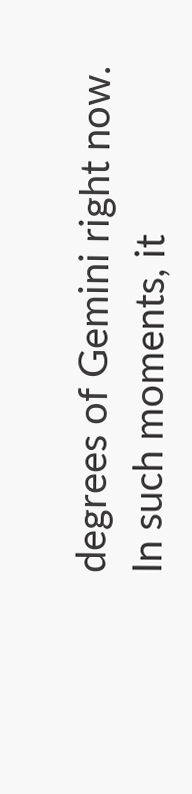degrees of Gemini right now. In such moments, it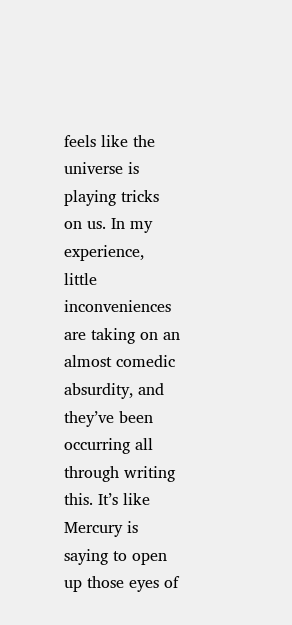feels like the universe is playing tricks on us. In my experience, little inconveniences are taking on an almost comedic absurdity, and they’ve been occurring all through writing this. It’s like Mercury is saying to open up those eyes of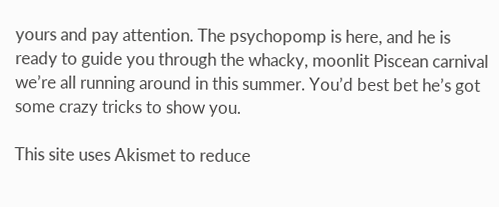yours and pay attention. The psychopomp is here, and he is ready to guide you through the whacky, moonlit Piscean carnival we’re all running around in this summer. You’d best bet he’s got some crazy tricks to show you.

This site uses Akismet to reduce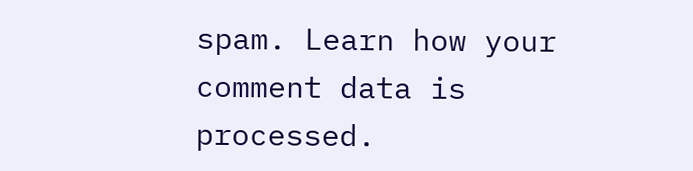spam. Learn how your comment data is processed.